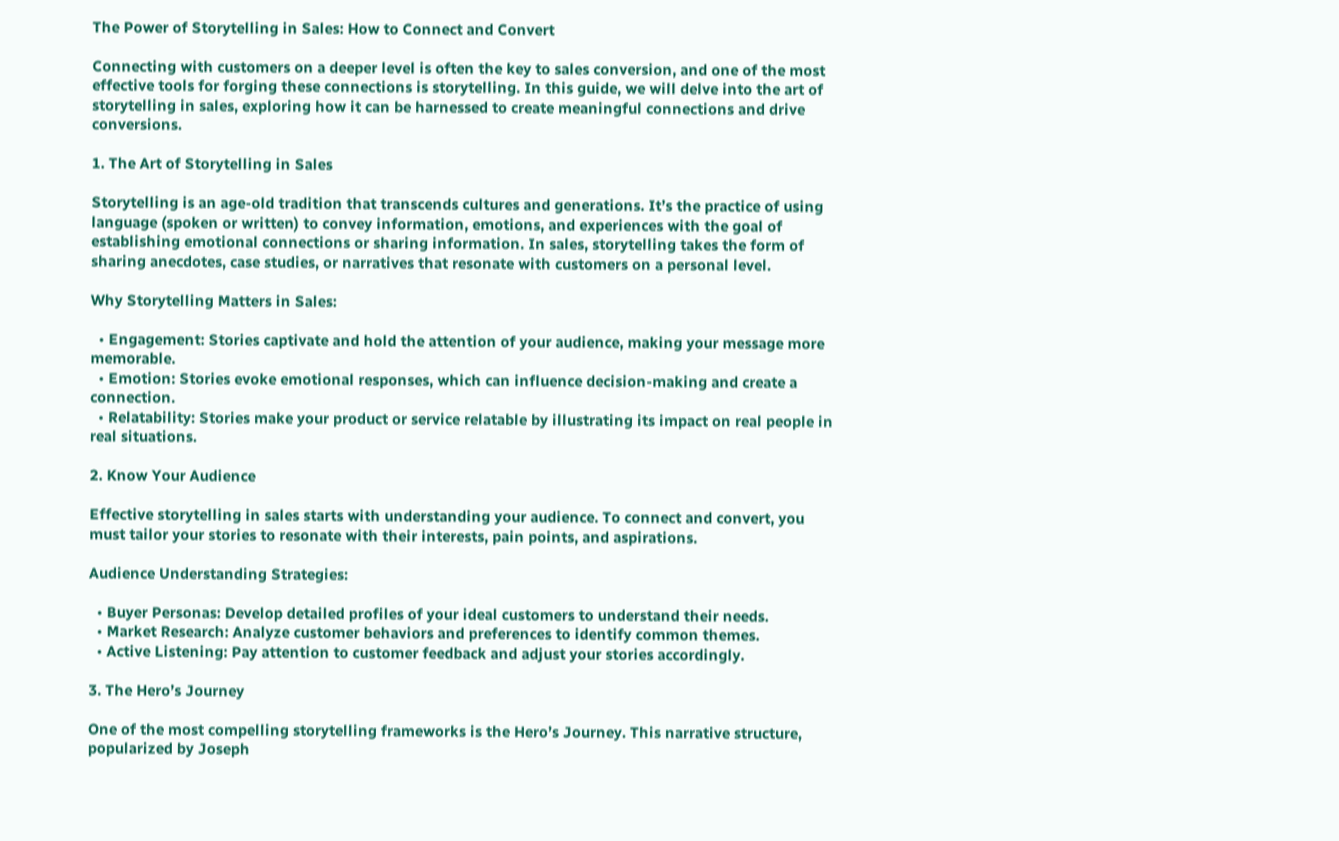The Power of Storytelling in Sales: How to Connect and Convert

Connecting with customers on a deeper level is often the key to sales conversion, and one of the most effective tools for forging these connections is storytelling. In this guide, we will delve into the art of storytelling in sales, exploring how it can be harnessed to create meaningful connections and drive conversions.

1. The Art of Storytelling in Sales

Storytelling is an age-old tradition that transcends cultures and generations. It’s the practice of using language (spoken or written) to convey information, emotions, and experiences with the goal of establishing emotional connections or sharing information. In sales, storytelling takes the form of sharing anecdotes, case studies, or narratives that resonate with customers on a personal level.

Why Storytelling Matters in Sales:

  • Engagement: Stories captivate and hold the attention of your audience, making your message more memorable.
  • Emotion: Stories evoke emotional responses, which can influence decision-making and create a connection.
  • Relatability: Stories make your product or service relatable by illustrating its impact on real people in real situations.

2. Know Your Audience

Effective storytelling in sales starts with understanding your audience. To connect and convert, you must tailor your stories to resonate with their interests, pain points, and aspirations.

Audience Understanding Strategies:

  • Buyer Personas: Develop detailed profiles of your ideal customers to understand their needs.
  • Market Research: Analyze customer behaviors and preferences to identify common themes.
  • Active Listening: Pay attention to customer feedback and adjust your stories accordingly.

3. The Hero’s Journey

One of the most compelling storytelling frameworks is the Hero’s Journey. This narrative structure, popularized by Joseph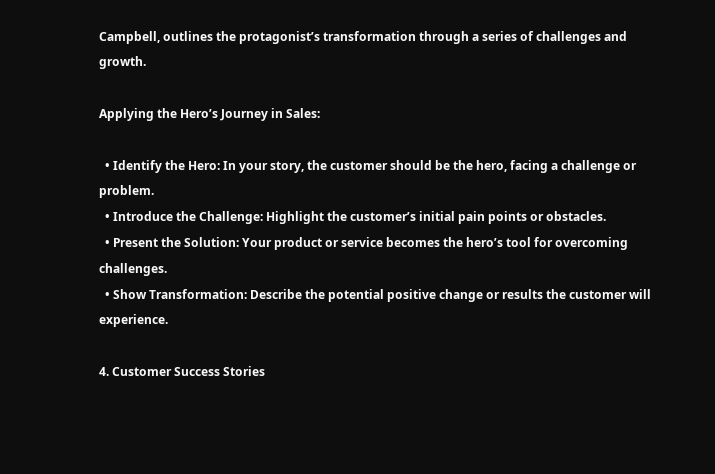Campbell, outlines the protagonist’s transformation through a series of challenges and growth.

Applying the Hero’s Journey in Sales:

  • Identify the Hero: In your story, the customer should be the hero, facing a challenge or problem.
  • Introduce the Challenge: Highlight the customer’s initial pain points or obstacles.
  • Present the Solution: Your product or service becomes the hero’s tool for overcoming challenges.
  • Show Transformation: Describe the potential positive change or results the customer will experience.

4. Customer Success Stories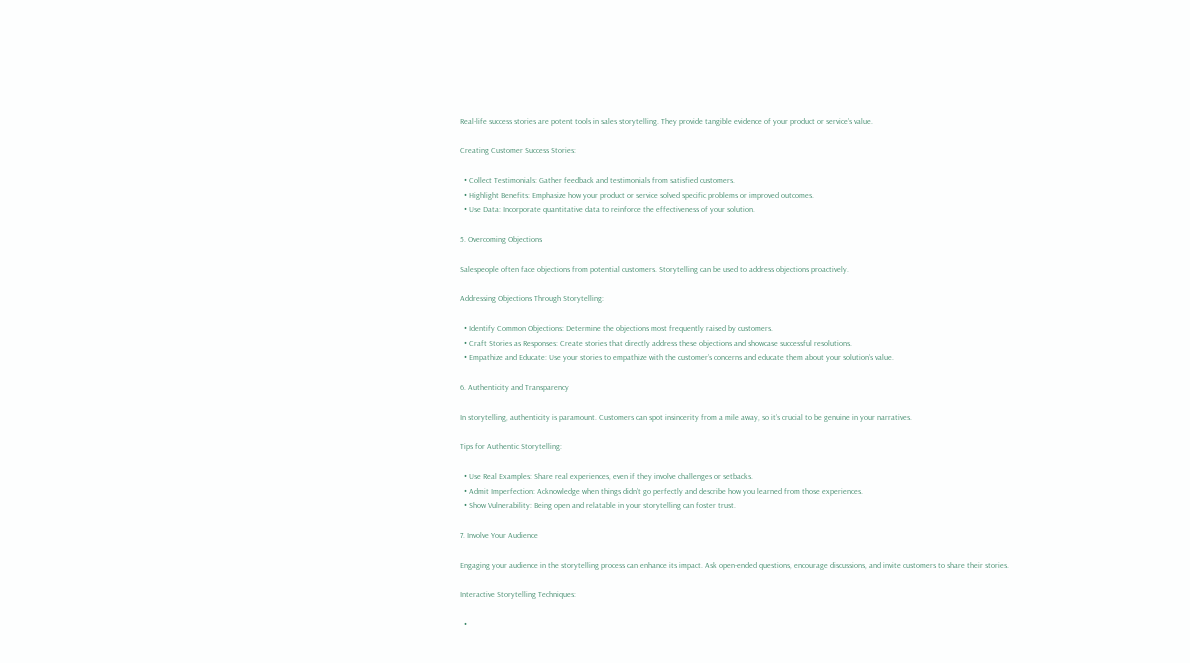Real-life success stories are potent tools in sales storytelling. They provide tangible evidence of your product or service’s value.

Creating Customer Success Stories:

  • Collect Testimonials: Gather feedback and testimonials from satisfied customers.
  • Highlight Benefits: Emphasize how your product or service solved specific problems or improved outcomes.
  • Use Data: Incorporate quantitative data to reinforce the effectiveness of your solution.

5. Overcoming Objections

Salespeople often face objections from potential customers. Storytelling can be used to address objections proactively.

Addressing Objections Through Storytelling:

  • Identify Common Objections: Determine the objections most frequently raised by customers.
  • Craft Stories as Responses: Create stories that directly address these objections and showcase successful resolutions.
  • Empathize and Educate: Use your stories to empathize with the customer’s concerns and educate them about your solution’s value.

6. Authenticity and Transparency

In storytelling, authenticity is paramount. Customers can spot insincerity from a mile away, so it’s crucial to be genuine in your narratives.

Tips for Authentic Storytelling:

  • Use Real Examples: Share real experiences, even if they involve challenges or setbacks.
  • Admit Imperfection: Acknowledge when things didn’t go perfectly and describe how you learned from those experiences.
  • Show Vulnerability: Being open and relatable in your storytelling can foster trust.

7. Involve Your Audience

Engaging your audience in the storytelling process can enhance its impact. Ask open-ended questions, encourage discussions, and invite customers to share their stories.

Interactive Storytelling Techniques:

  •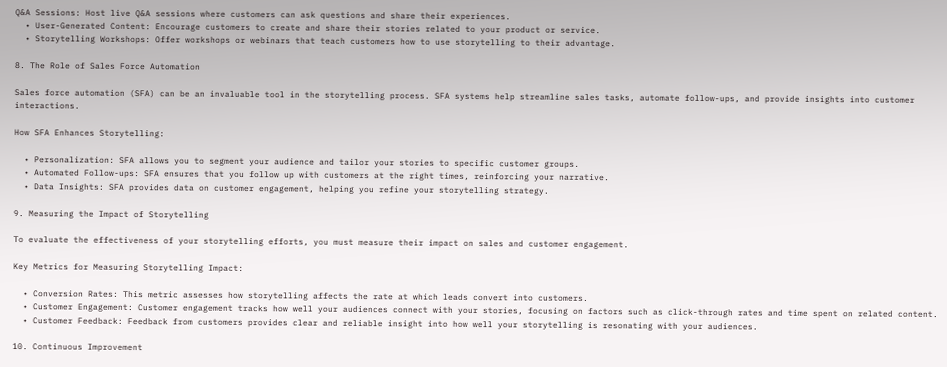Q&A Sessions: Host live Q&A sessions where customers can ask questions and share their experiences.
  • User-Generated Content: Encourage customers to create and share their stories related to your product or service.
  • Storytelling Workshops: Offer workshops or webinars that teach customers how to use storytelling to their advantage.

8. The Role of Sales Force Automation

Sales force automation (SFA) can be an invaluable tool in the storytelling process. SFA systems help streamline sales tasks, automate follow-ups, and provide insights into customer interactions.

How SFA Enhances Storytelling:

  • Personalization: SFA allows you to segment your audience and tailor your stories to specific customer groups.
  • Automated Follow-ups: SFA ensures that you follow up with customers at the right times, reinforcing your narrative.
  • Data Insights: SFA provides data on customer engagement, helping you refine your storytelling strategy.

9. Measuring the Impact of Storytelling

To evaluate the effectiveness of your storytelling efforts, you must measure their impact on sales and customer engagement.

Key Metrics for Measuring Storytelling Impact:

  • Conversion Rates: This metric assesses how storytelling affects the rate at which leads convert into customers.
  • Customer Engagement: Customer engagement tracks how well your audiences connect with your stories, focusing on factors such as click-through rates and time spent on related content.
  • Customer Feedback: Feedback from customers provides clear and reliable insight into how well your storytelling is resonating with your audiences.

10. Continuous Improvement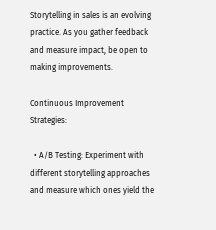Storytelling in sales is an evolving practice. As you gather feedback and measure impact, be open to making improvements.

Continuous Improvement Strategies:

  • A/B Testing: Experiment with different storytelling approaches and measure which ones yield the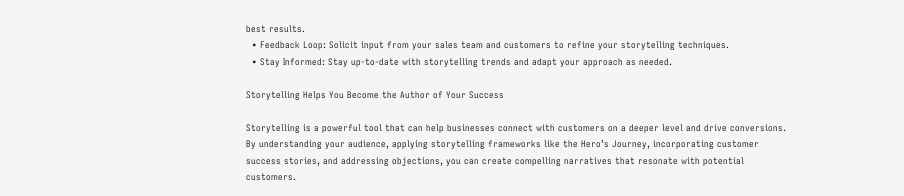best results.
  • Feedback Loop: Solicit input from your sales team and customers to refine your storytelling techniques.
  • Stay Informed: Stay up-to-date with storytelling trends and adapt your approach as needed.

Storytelling Helps You Become the Author of Your Success

Storytelling is a powerful tool that can help businesses connect with customers on a deeper level and drive conversions. By understanding your audience, applying storytelling frameworks like the Hero’s Journey, incorporating customer success stories, and addressing objections, you can create compelling narratives that resonate with potential customers.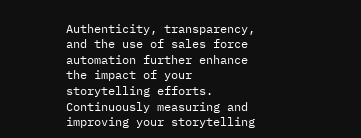Authenticity, transparency, and the use of sales force automation further enhance the impact of your storytelling efforts. Continuously measuring and improving your storytelling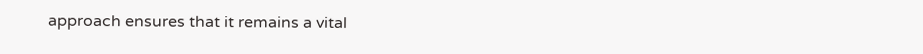approach ensures that it remains a vital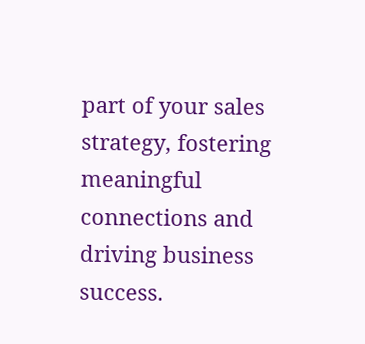part of your sales strategy, fostering meaningful connections and driving business success.